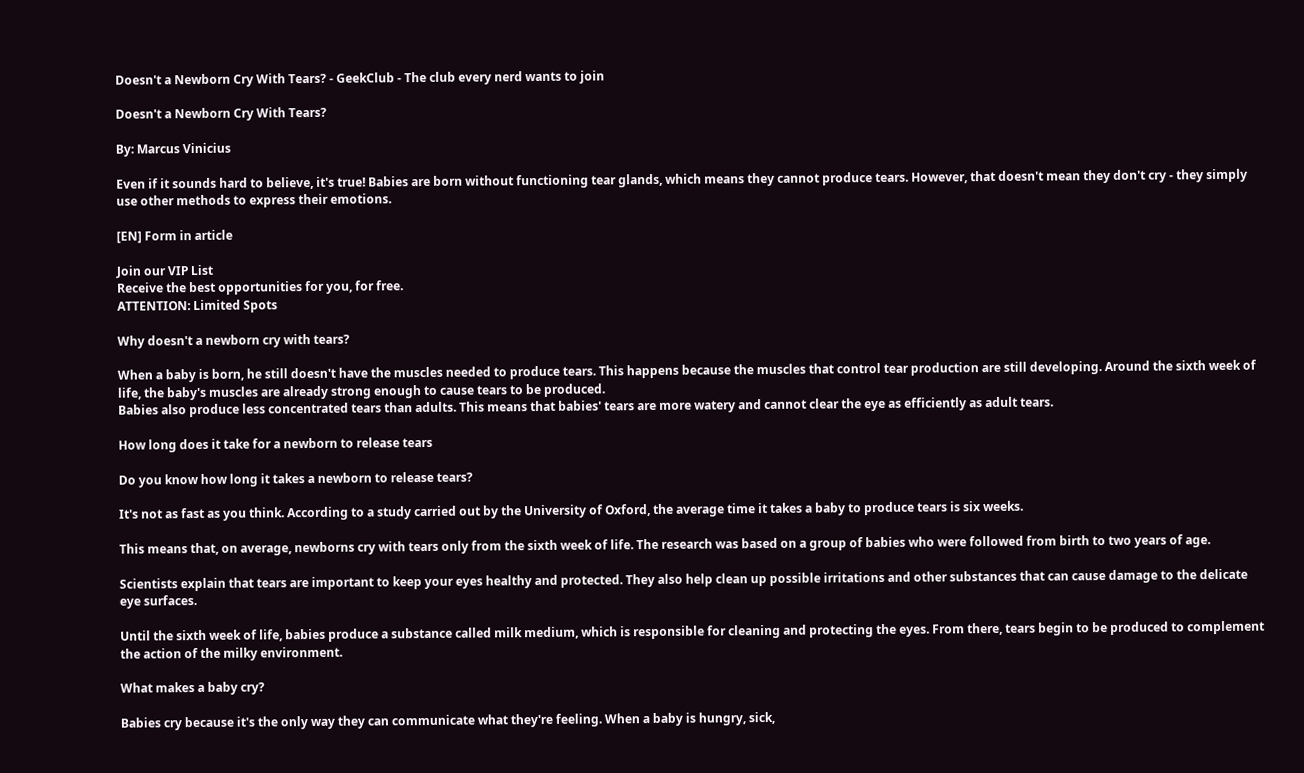Doesn't a Newborn Cry With Tears? - GeekClub - The club every nerd wants to join

Doesn't a Newborn Cry With Tears?

By: Marcus Vinicius

Even if it sounds hard to believe, it's true! Babies are born without functioning tear glands, which means they cannot produce tears. However, that doesn't mean they don't cry - they simply use other methods to express their emotions.

[EN] Form in article

Join our VIP List
Receive the best opportunities for you, for free.
ATTENTION: Limited Spots

Why doesn't a newborn cry with tears?

When a baby is born, he still doesn't have the muscles needed to produce tears. This happens because the muscles that control tear production are still developing. Around the sixth week of life, the baby's muscles are already strong enough to cause tears to be produced.
Babies also produce less concentrated tears than adults. This means that babies' tears are more watery and cannot clear the eye as efficiently as adult tears.

How long does it take for a newborn to release tears

Do you know how long it takes a newborn to release tears?

It's not as fast as you think. According to a study carried out by the University of Oxford, the average time it takes a baby to produce tears is six weeks.

This means that, on average, newborns cry with tears only from the sixth week of life. The research was based on a group of babies who were followed from birth to two years of age.

Scientists explain that tears are important to keep your eyes healthy and protected. They also help clean up possible irritations and other substances that can cause damage to the delicate eye surfaces.

Until the sixth week of life, babies produce a substance called milk medium, which is responsible for cleaning and protecting the eyes. From there, tears begin to be produced to complement the action of the milky environment.

What makes a baby cry?

Babies cry because it's the only way they can communicate what they're feeling. When a baby is hungry, sick,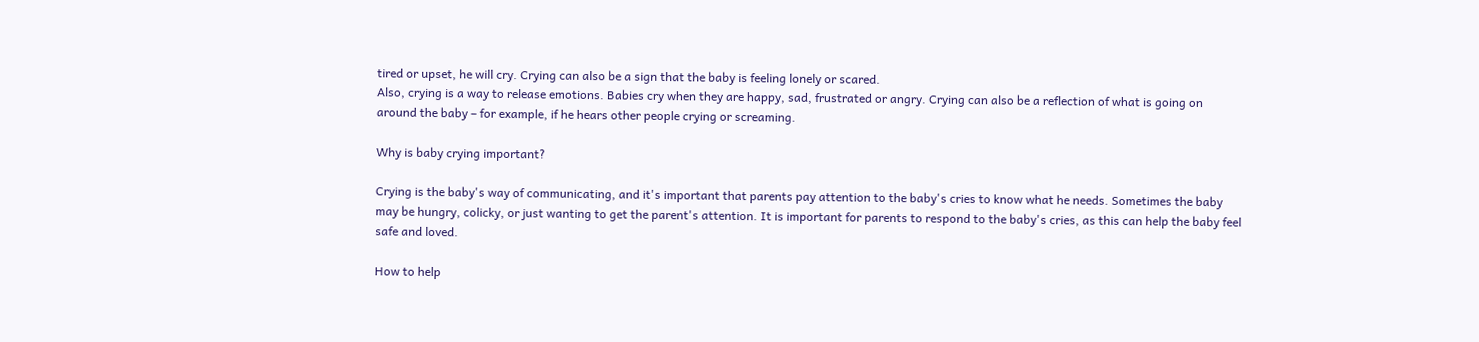tired or upset, he will cry. Crying can also be a sign that the baby is feeling lonely or scared.
Also, crying is a way to release emotions. Babies cry when they are happy, sad, frustrated or angry. Crying can also be a reflection of what is going on around the baby – for example, if he hears other people crying or screaming.

Why is baby crying important?

Crying is the baby's way of communicating, and it's important that parents pay attention to the baby's cries to know what he needs. Sometimes the baby may be hungry, colicky, or just wanting to get the parent's attention. It is important for parents to respond to the baby's cries, as this can help the baby feel safe and loved.

How to help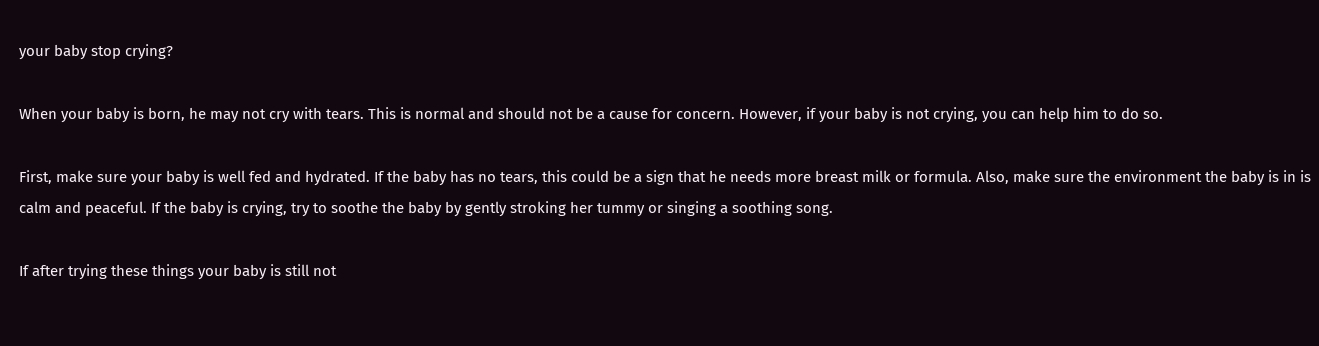your baby stop crying?

When your baby is born, he may not cry with tears. This is normal and should not be a cause for concern. However, if your baby is not crying, you can help him to do so.

First, make sure your baby is well fed and hydrated. If the baby has no tears, this could be a sign that he needs more breast milk or formula. Also, make sure the environment the baby is in is calm and peaceful. If the baby is crying, try to soothe the baby by gently stroking her tummy or singing a soothing song.

If after trying these things your baby is still not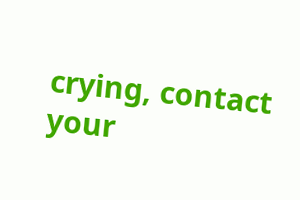crying, contact your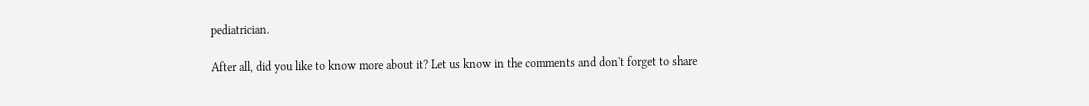pediatrician.

After all, did you like to know more about it? Let us know in the comments and don't forget to share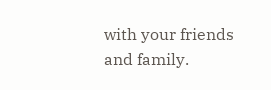with your friends and family.